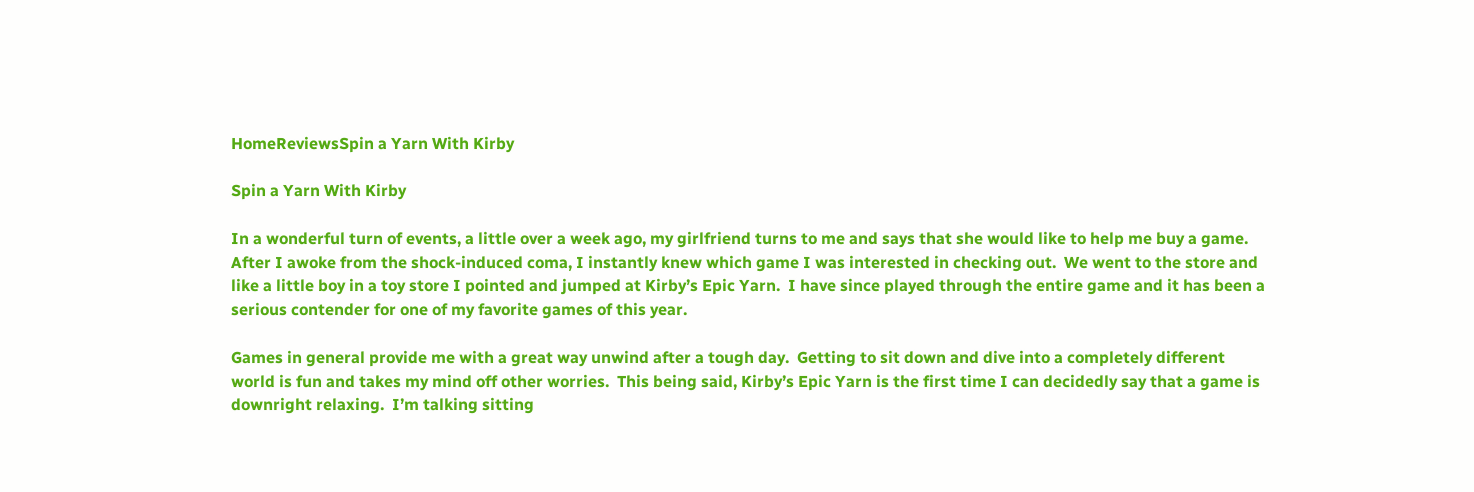HomeReviewsSpin a Yarn With Kirby

Spin a Yarn With Kirby

In a wonderful turn of events, a little over a week ago, my girlfriend turns to me and says that she would like to help me buy a game.  After I awoke from the shock-induced coma, I instantly knew which game I was interested in checking out.  We went to the store and like a little boy in a toy store I pointed and jumped at Kirby’s Epic Yarn.  I have since played through the entire game and it has been a serious contender for one of my favorite games of this year.

Games in general provide me with a great way unwind after a tough day.  Getting to sit down and dive into a completely different world is fun and takes my mind off other worries.  This being said, Kirby’s Epic Yarn is the first time I can decidedly say that a game is downright relaxing.  I’m talking sitting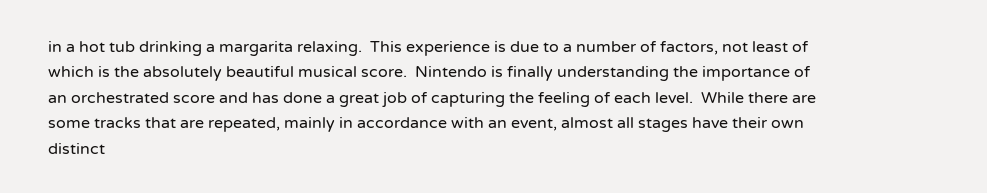in a hot tub drinking a margarita relaxing.  This experience is due to a number of factors, not least of which is the absolutely beautiful musical score.  Nintendo is finally understanding the importance of an orchestrated score and has done a great job of capturing the feeling of each level.  While there are some tracks that are repeated, mainly in accordance with an event, almost all stages have their own distinct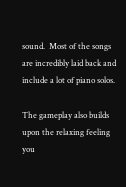sound.  Most of the songs are incredibly laid back and include a lot of piano solos.

The gameplay also builds upon the relaxing feeling you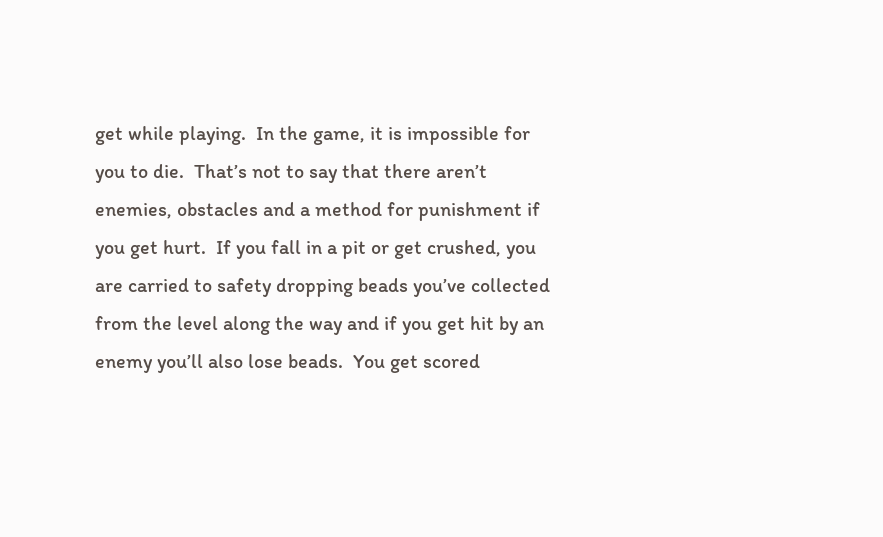get while playing.  In the game, it is impossible for you to die.  That’s not to say that there aren’t enemies, obstacles and a method for punishment if you get hurt.  If you fall in a pit or get crushed, you are carried to safety dropping beads you’ve collected from the level along the way and if you get hit by an enemy you’ll also lose beads.  You get scored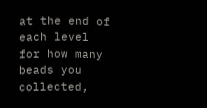at the end of each level for how many beads you collected,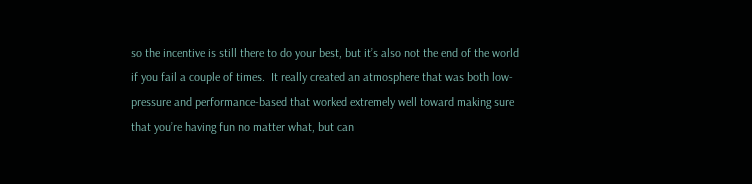so the incentive is still there to do your best, but it’s also not the end of the world if you fail a couple of times.  It really created an atmosphere that was both low-pressure and performance-based that worked extremely well toward making sure that you’re having fun no matter what, but can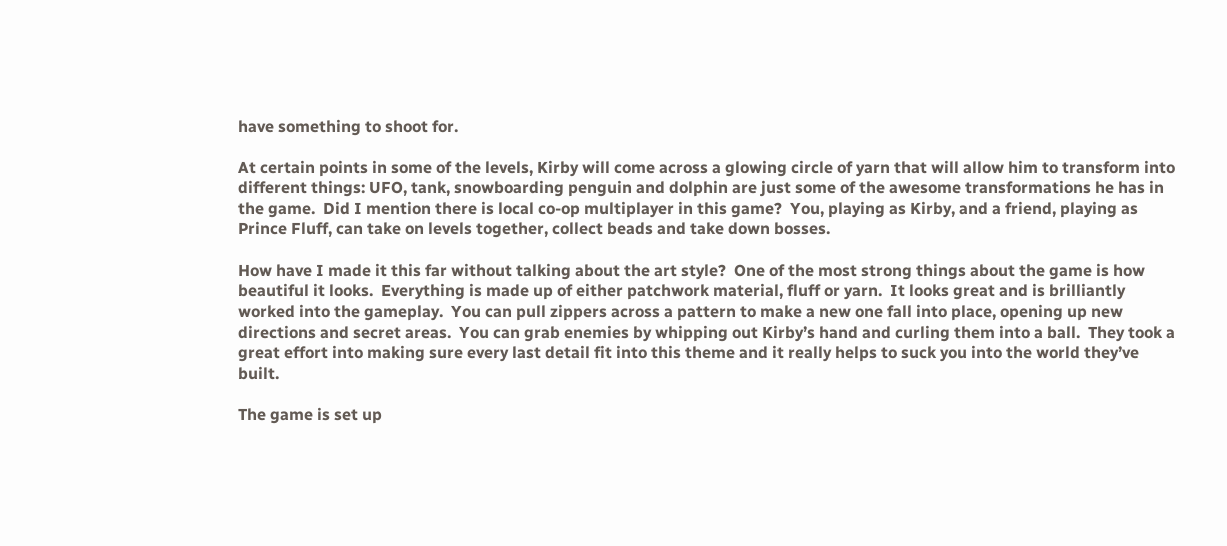have something to shoot for.

At certain points in some of the levels, Kirby will come across a glowing circle of yarn that will allow him to transform into different things: UFO, tank, snowboarding penguin and dolphin are just some of the awesome transformations he has in the game.  Did I mention there is local co-op multiplayer in this game?  You, playing as Kirby, and a friend, playing as Prince Fluff, can take on levels together, collect beads and take down bosses.

How have I made it this far without talking about the art style?  One of the most strong things about the game is how beautiful it looks.  Everything is made up of either patchwork material, fluff or yarn.  It looks great and is brilliantly worked into the gameplay.  You can pull zippers across a pattern to make a new one fall into place, opening up new directions and secret areas.  You can grab enemies by whipping out Kirby’s hand and curling them into a ball.  They took a great effort into making sure every last detail fit into this theme and it really helps to suck you into the world they’ve built.

The game is set up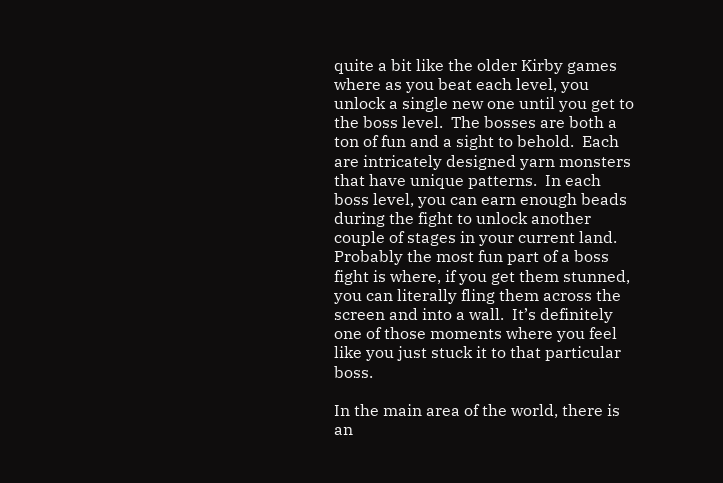quite a bit like the older Kirby games where as you beat each level, you unlock a single new one until you get to the boss level.  The bosses are both a ton of fun and a sight to behold.  Each are intricately designed yarn monsters that have unique patterns.  In each boss level, you can earn enough beads during the fight to unlock another couple of stages in your current land.  Probably the most fun part of a boss fight is where, if you get them stunned, you can literally fling them across the screen and into a wall.  It’s definitely one of those moments where you feel like you just stuck it to that particular boss.

In the main area of the world, there is an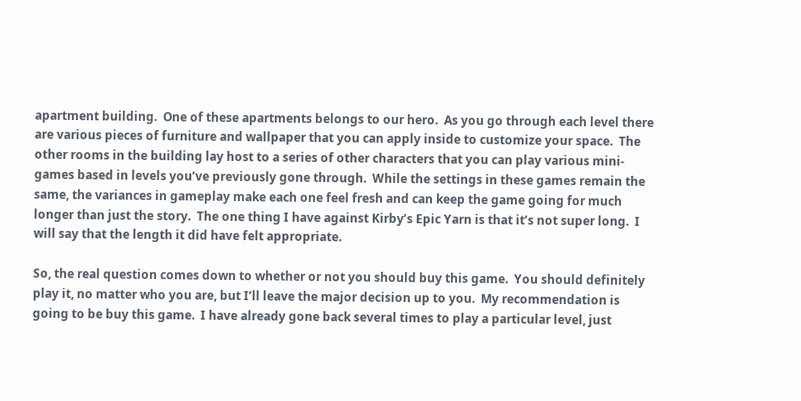apartment building.  One of these apartments belongs to our hero.  As you go through each level there are various pieces of furniture and wallpaper that you can apply inside to customize your space.  The other rooms in the building lay host to a series of other characters that you can play various mini-games based in levels you’ve previously gone through.  While the settings in these games remain the same, the variances in gameplay make each one feel fresh and can keep the game going for much longer than just the story.  The one thing I have against Kirby’s Epic Yarn is that it’s not super long.  I will say that the length it did have felt appropriate.

So, the real question comes down to whether or not you should buy this game.  You should definitely play it, no matter who you are, but I’ll leave the major decision up to you.  My recommendation is going to be buy this game.  I have already gone back several times to play a particular level, just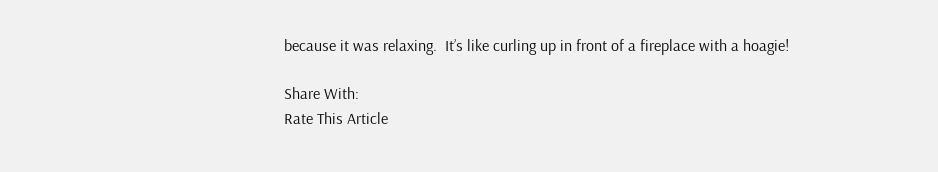because it was relaxing.  It’s like curling up in front of a fireplace with a hoagie!

Share With:
Rate This Article